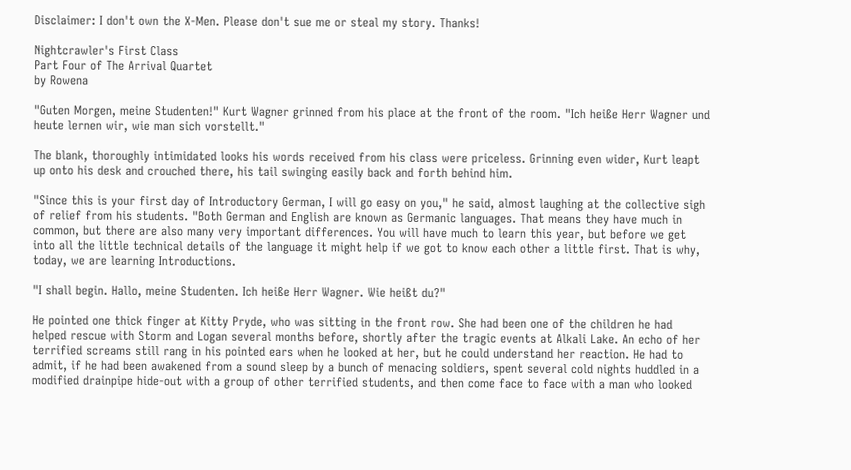Disclaimer: I don't own the X-Men. Please don't sue me or steal my story. Thanks!

Nightcrawler's First Class
Part Four of The Arrival Quartet
by Rowena

"Guten Morgen, meine Studenten!" Kurt Wagner grinned from his place at the front of the room. "Ich heiße Herr Wagner und heute lernen wir, wie man sich vorstellt."

The blank, thoroughly intimidated looks his words received from his class were priceless. Grinning even wider, Kurt leapt up onto his desk and crouched there, his tail swinging easily back and forth behind him.

"Since this is your first day of Introductory German, I will go easy on you," he said, almost laughing at the collective sigh of relief from his students. "Both German and English are known as Germanic languages. That means they have much in common, but there are also many very important differences. You will have much to learn this year, but before we get into all the little technical details of the language it might help if we got to know each other a little first. That is why, today, we are learning Introductions.

"I shall begin. Hallo, meine Studenten. Ich heiße Herr Wagner. Wie heißt du?"

He pointed one thick finger at Kitty Pryde, who was sitting in the front row. She had been one of the children he had helped rescue with Storm and Logan several months before, shortly after the tragic events at Alkali Lake. An echo of her terrified screams still rang in his pointed ears when he looked at her, but he could understand her reaction. He had to admit, if he had been awakened from a sound sleep by a bunch of menacing soldiers, spent several cold nights huddled in a modified drainpipe hide-out with a group of other terrified students, and then come face to face with a man who looked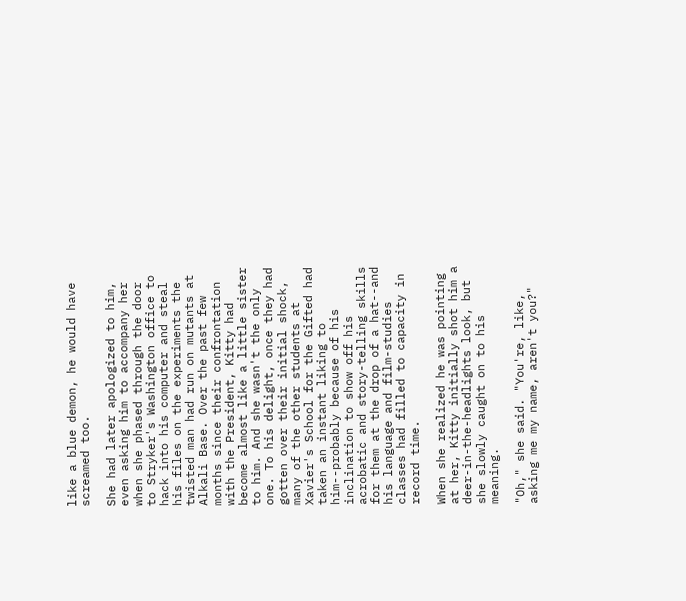like a blue demon, he would have screamed too.

She had later apologized to him, even asking him to accompany her when she phased through the door to Stryker's Washington office to hack into his computer and steal his files on the experiments the twisted man had run on mutants at Alkali Base. Over the past few months since their confrontation with the President, Kitty had become almost like a little sister to him. And she wasn't the only one. To his delight, once they had gotten over their initial shock, many of the other students at Xavier's School for the Gifted had taken an instant liking to him--probably because of his inclination to show off his acrobatic and story-telling skills for them at the drop of a hat--and his language and film-studies classes had filled to capacity in record time.

When she realized he was pointing at her, Kitty initially shot him a deer-in-the-headlights look, but she slowly caught on to his meaning.

"Oh," she said. "You're, like, asking me my name, aren't you?"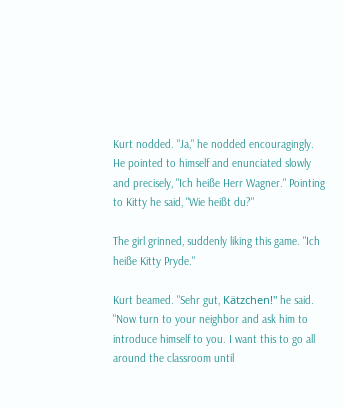Kurt nodded. "Ja," he nodded encouragingly. He pointed to himself and enunciated slowly and precisely, "Ich heiße Herr Wagner." Pointing to Kitty he said, "Wie heißt du?"

The girl grinned, suddenly liking this game. "Ich heiße Kitty Pryde."

Kurt beamed. "Sehr gut, Kätzchen!" he said. "Now turn to your neighbor and ask him to introduce himself to you. I want this to go all around the classroom until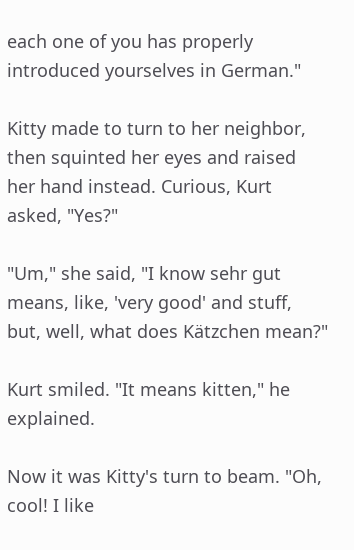each one of you has properly introduced yourselves in German."

Kitty made to turn to her neighbor, then squinted her eyes and raised her hand instead. Curious, Kurt asked, "Yes?"

"Um," she said, "I know sehr gut means, like, 'very good' and stuff, but, well, what does Kätzchen mean?"

Kurt smiled. "It means kitten," he explained.

Now it was Kitty's turn to beam. "Oh, cool! I like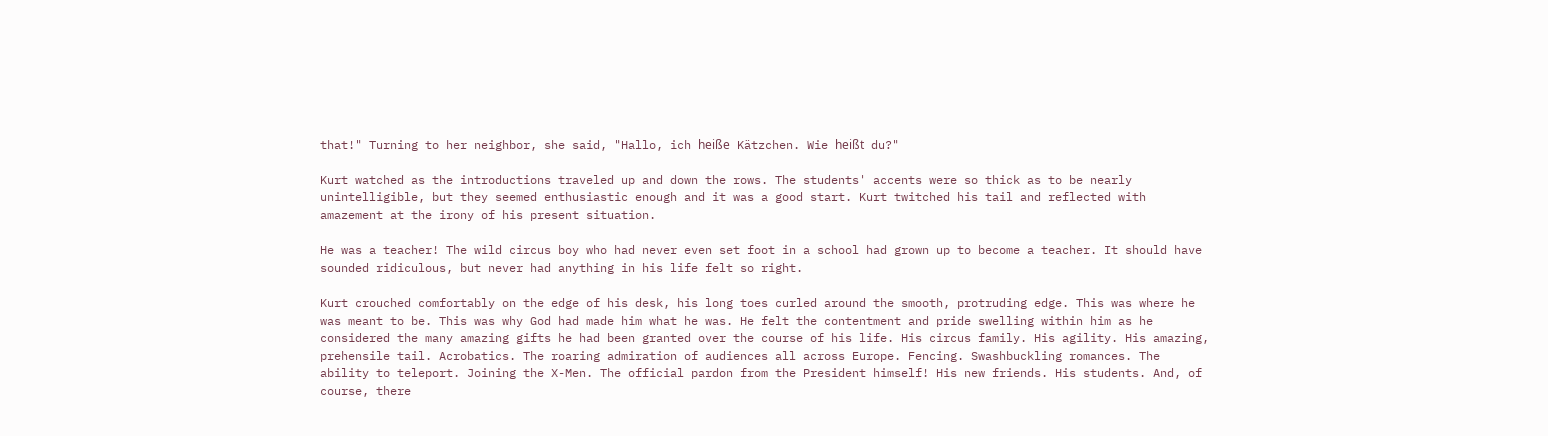that!" Turning to her neighbor, she said, "Hallo, ich heiße Kätzchen. Wie heißt du?"

Kurt watched as the introductions traveled up and down the rows. The students' accents were so thick as to be nearly unintelligible, but they seemed enthusiastic enough and it was a good start. Kurt twitched his tail and reflected with amazement at the irony of his present situation.

He was a teacher! The wild circus boy who had never even set foot in a school had grown up to become a teacher. It should have sounded ridiculous, but never had anything in his life felt so right.

Kurt crouched comfortably on the edge of his desk, his long toes curled around the smooth, protruding edge. This was where he was meant to be. This was why God had made him what he was. He felt the contentment and pride swelling within him as he considered the many amazing gifts he had been granted over the course of his life. His circus family. His agility. His amazing, prehensile tail. Acrobatics. The roaring admiration of audiences all across Europe. Fencing. Swashbuckling romances. The ability to teleport. Joining the X-Men. The official pardon from the President himself! His new friends. His students. And, of course, there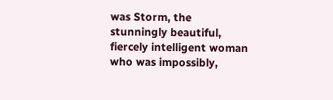was Storm, the stunningly beautiful, fiercely intelligent woman who was impossibly,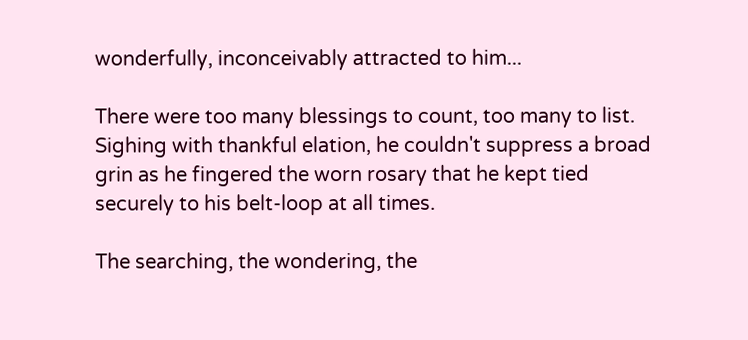wonderfully, inconceivably attracted to him...

There were too many blessings to count, too many to list. Sighing with thankful elation, he couldn't suppress a broad grin as he fingered the worn rosary that he kept tied securely to his belt-loop at all times.

The searching, the wondering, the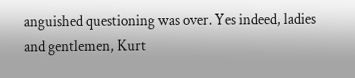anguished questioning was over. Yes indeed, ladies and gentlemen, Kurt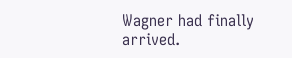Wagner had finally arrived.